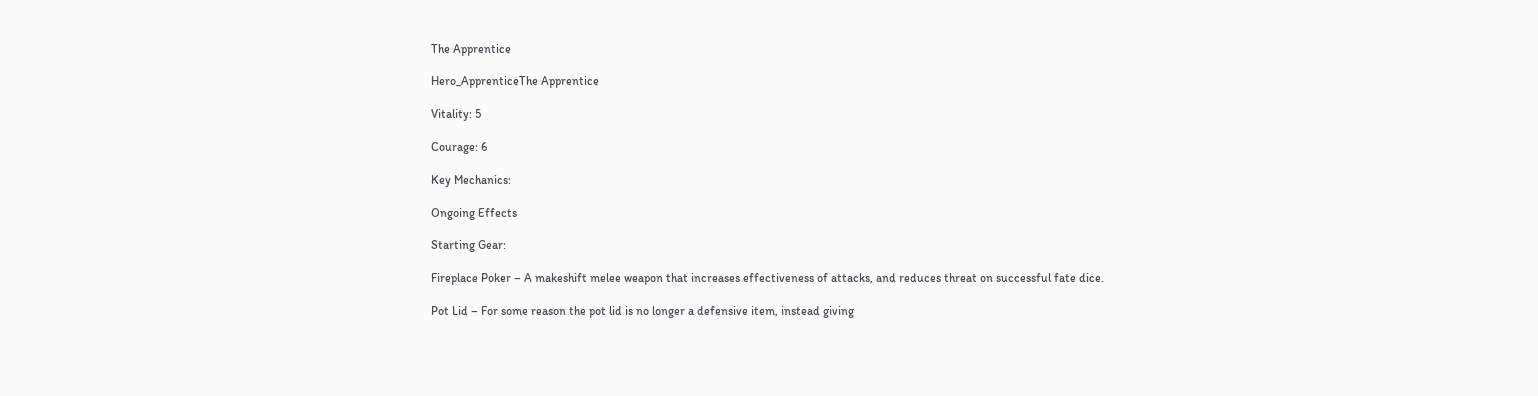The Apprentice

Hero_ApprenticeThe Apprentice

Vitality: 5

Courage: 6

Key Mechanics:

Ongoing Effects

Starting Gear:

Fireplace Poker – A makeshift melee weapon that increases effectiveness of attacks, and reduces threat on successful fate dice.

Pot Lid – For some reason the pot lid is no longer a defensive item, instead giving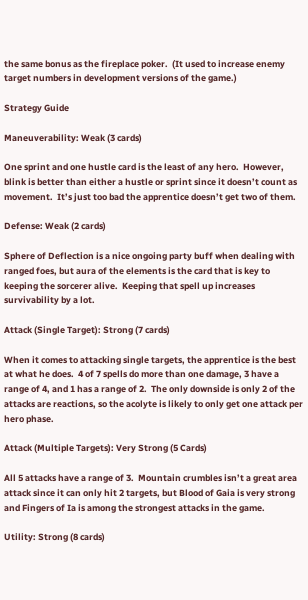the same bonus as the fireplace poker.  (It used to increase enemy target numbers in development versions of the game.)

Strategy Guide

Maneuverability: Weak (3 cards)

One sprint and one hustle card is the least of any hero.  However, blink is better than either a hustle or sprint since it doesn’t count as movement.  It’s just too bad the apprentice doesn’t get two of them.

Defense: Weak (2 cards)

Sphere of Deflection is a nice ongoing party buff when dealing with ranged foes, but aura of the elements is the card that is key to keeping the sorcerer alive.  Keeping that spell up increases survivability by a lot.

Attack (Single Target): Strong (7 cards)

When it comes to attacking single targets, the apprentice is the best at what he does.  4 of 7 spells do more than one damage, 3 have a range of 4, and 1 has a range of 2.  The only downside is only 2 of the attacks are reactions, so the acolyte is likely to only get one attack per hero phase.

Attack (Multiple Targets): Very Strong (5 Cards)

All 5 attacks have a range of 3.  Mountain crumbles isn’t a great area attack since it can only hit 2 targets, but Blood of Gaia is very strong and Fingers of Ia is among the strongest attacks in the game.

Utility: Strong (8 cards)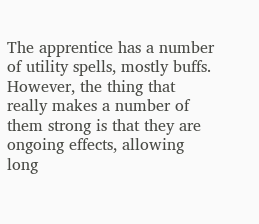The apprentice has a number of utility spells, mostly buffs.  However, the thing that really makes a number of them strong is that they are ongoing effects, allowing long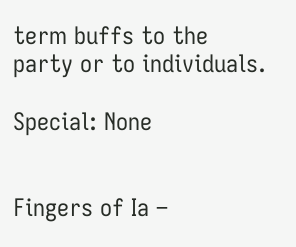term buffs to the party or to individuals.

Special: None


Fingers of Ia –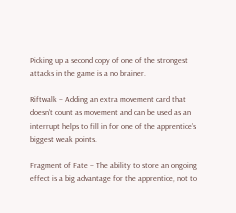Picking up a second copy of one of the strongest attacks in the game is a no brainer.

Riftwalk – Adding an extra movement card that doesn’t count as movement and can be used as an interrupt helps to fill in for one of the apprentice’s biggest weak points.

Fragment of Fate – The ability to store an ongoing effect is a big advantage for the apprentice, not to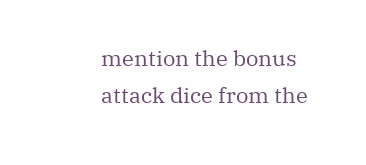mention the bonus attack dice from the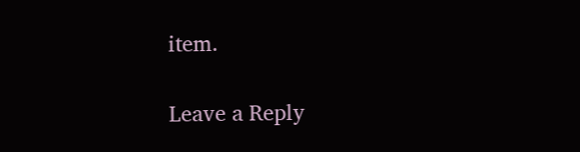item.

Leave a Reply